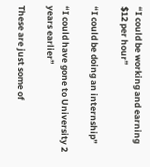“I could be working and earning $12 per hour”

“I could be doing an internship”

“I could have gone to University 2 years earlier”

These are just some of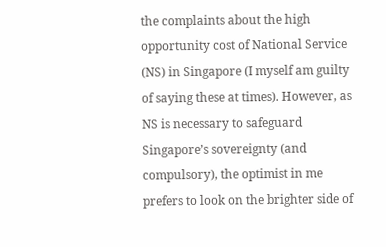the complaints about the high opportunity cost of National Service (NS) in Singapore (I myself am guilty of saying these at times). However, as NS is necessary to safeguard Singapore’s sovereignty (and compulsory), the optimist in me prefers to look on the brighter side of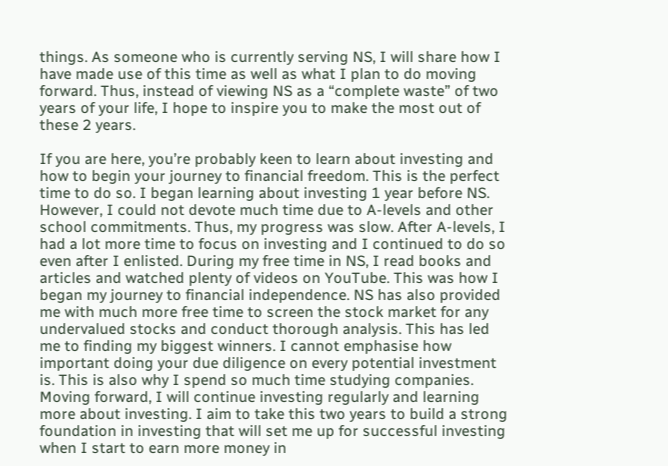things. As someone who is currently serving NS, I will share how I have made use of this time as well as what I plan to do moving forward. Thus, instead of viewing NS as a “complete waste” of two years of your life, I hope to inspire you to make the most out of these 2 years.

If you are here, you’re probably keen to learn about investing and how to begin your journey to financial freedom. This is the perfect time to do so. I began learning about investing 1 year before NS. However, I could not devote much time due to A-levels and other school commitments. Thus, my progress was slow. After A-levels, I had a lot more time to focus on investing and I continued to do so even after I enlisted. During my free time in NS, I read books and articles and watched plenty of videos on YouTube. This was how I began my journey to financial independence. NS has also provided me with much more free time to screen the stock market for any undervalued stocks and conduct thorough analysis. This has led me to finding my biggest winners. I cannot emphasise how important doing your due diligence on every potential investment is. This is also why I spend so much time studying companies. Moving forward, I will continue investing regularly and learning more about investing. I aim to take this two years to build a strong foundation in investing that will set me up for successful investing when I start to earn more money in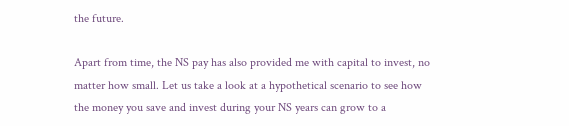the future.

Apart from time, the NS pay has also provided me with capital to invest, no matter how small. Let us take a look at a hypothetical scenario to see how the money you save and invest during your NS years can grow to a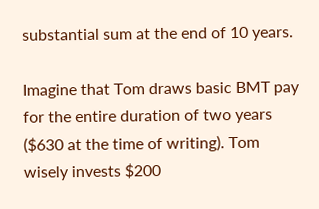substantial sum at the end of 10 years.

Imagine that Tom draws basic BMT pay for the entire duration of two years ($630 at the time of writing). Tom wisely invests $200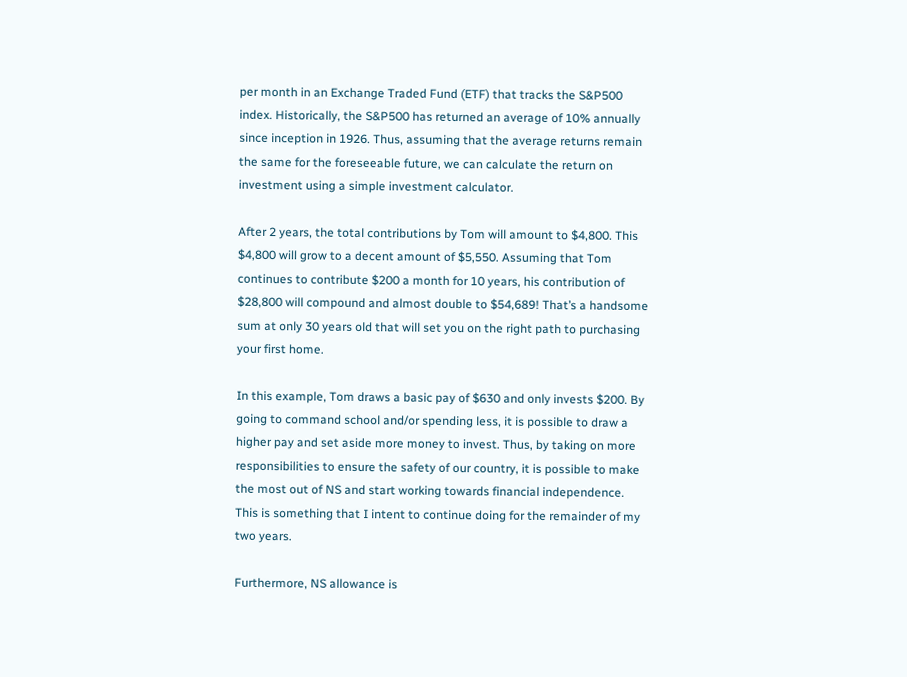per month in an Exchange Traded Fund (ETF) that tracks the S&P500 index. Historically, the S&P500 has returned an average of 10% annually since inception in 1926. Thus, assuming that the average returns remain the same for the foreseeable future, we can calculate the return on investment using a simple investment calculator.

After 2 years, the total contributions by Tom will amount to $4,800. This $4,800 will grow to a decent amount of $5,550. Assuming that Tom continues to contribute $200 a month for 10 years, his contribution of $28,800 will compound and almost double to $54,689! That’s a handsome sum at only 30 years old that will set you on the right path to purchasing your first home.

In this example, Tom draws a basic pay of $630 and only invests $200. By going to command school and/or spending less, it is possible to draw a higher pay and set aside more money to invest. Thus, by taking on more responsibilities to ensure the safety of our country, it is possible to make the most out of NS and start working towards financial independence. This is something that I intent to continue doing for the remainder of my two years.

Furthermore, NS allowance is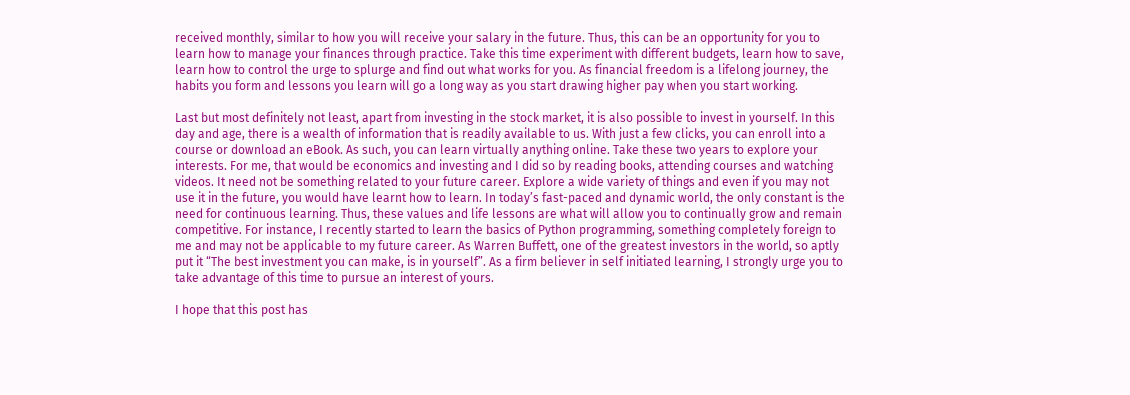received monthly, similar to how you will receive your salary in the future. Thus, this can be an opportunity for you to learn how to manage your finances through practice. Take this time experiment with different budgets, learn how to save, learn how to control the urge to splurge and find out what works for you. As financial freedom is a lifelong journey, the habits you form and lessons you learn will go a long way as you start drawing higher pay when you start working.

Last but most definitely not least, apart from investing in the stock market, it is also possible to invest in yourself. In this day and age, there is a wealth of information that is readily available to us. With just a few clicks, you can enroll into a course or download an eBook. As such, you can learn virtually anything online. Take these two years to explore your interests. For me, that would be economics and investing and I did so by reading books, attending courses and watching videos. It need not be something related to your future career. Explore a wide variety of things and even if you may not use it in the future, you would have learnt how to learn. In today’s fast-paced and dynamic world, the only constant is the need for continuous learning. Thus, these values and life lessons are what will allow you to continually grow and remain competitive. For instance, I recently started to learn the basics of Python programming, something completely foreign to me and may not be applicable to my future career. As Warren Buffett, one of the greatest investors in the world, so aptly put it “The best investment you can make, is in yourself”. As a firm believer in self initiated learning, I strongly urge you to take advantage of this time to pursue an interest of yours.

I hope that this post has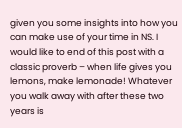given you some insights into how you can make use of your time in NS. I would like to end of this post with a classic proverb – when life gives you lemons, make lemonade! Whatever you walk away with after these two years is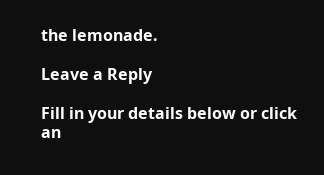the lemonade.

Leave a Reply

Fill in your details below or click an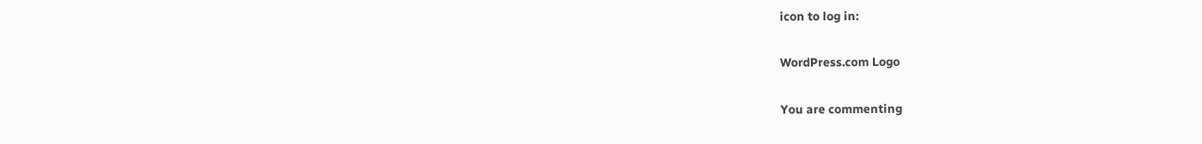icon to log in:

WordPress.com Logo

You are commenting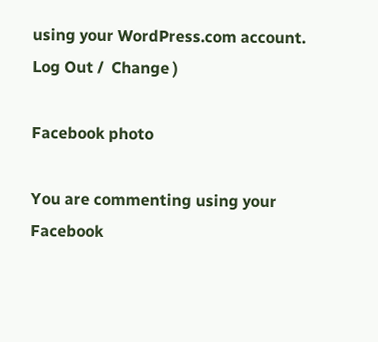using your WordPress.com account. Log Out /  Change )

Facebook photo

You are commenting using your Facebook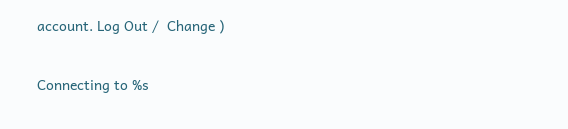account. Log Out /  Change )

Connecting to %s